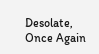Desolate, Once Again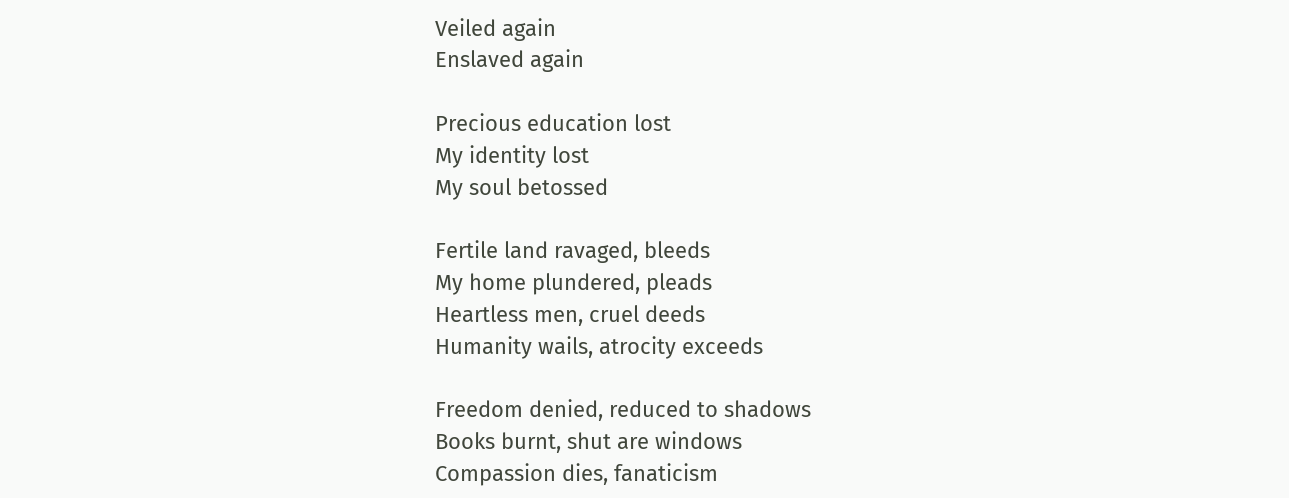Veiled again
Enslaved again

Precious education lost
My identity lost
My soul betossed

Fertile land ravaged, bleeds
My home plundered, pleads
Heartless men, cruel deeds
Humanity wails, atrocity exceeds

Freedom denied, reduced to shadows
Books burnt, shut are windows
Compassion dies, fanaticism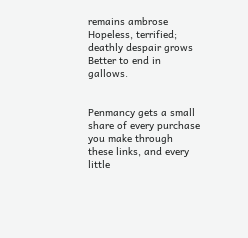remains ambrose
Hopeless, terrified; deathly despair grows
Better to end in gallows.


Penmancy gets a small share of every purchase you make through these links, and every little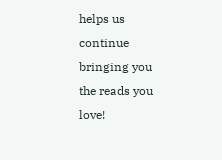helps us continue bringing you the reads you love!